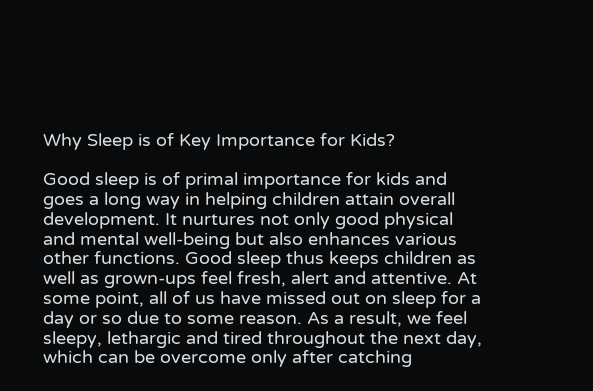Why Sleep is of Key Importance for Kids?

Good sleep is of primal importance for kids and goes a long way in helping children attain overall development. It nurtures not only good physical and mental well-being but also enhances various other functions. Good sleep thus keeps children as well as grown-ups feel fresh, alert and attentive. At some point, all of us have missed out on sleep for a day or so due to some reason. As a result, we feel sleepy, lethargic and tired throughout the next day, which can be overcome only after catching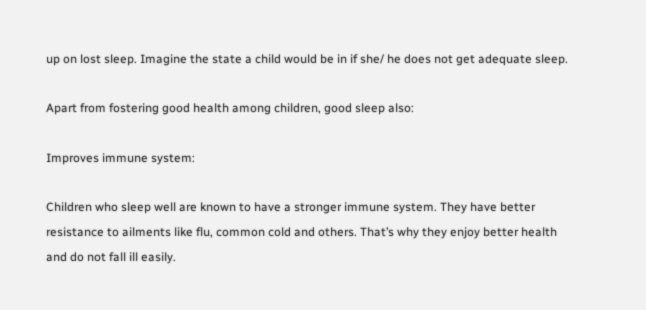up on lost sleep. Imagine the state a child would be in if she/ he does not get adequate sleep.

Apart from fostering good health among children, good sleep also:

Improves immune system:

Children who sleep well are known to have a stronger immune system. They have better resistance to ailments like flu, common cold and others. That’s why they enjoy better health and do not fall ill easily.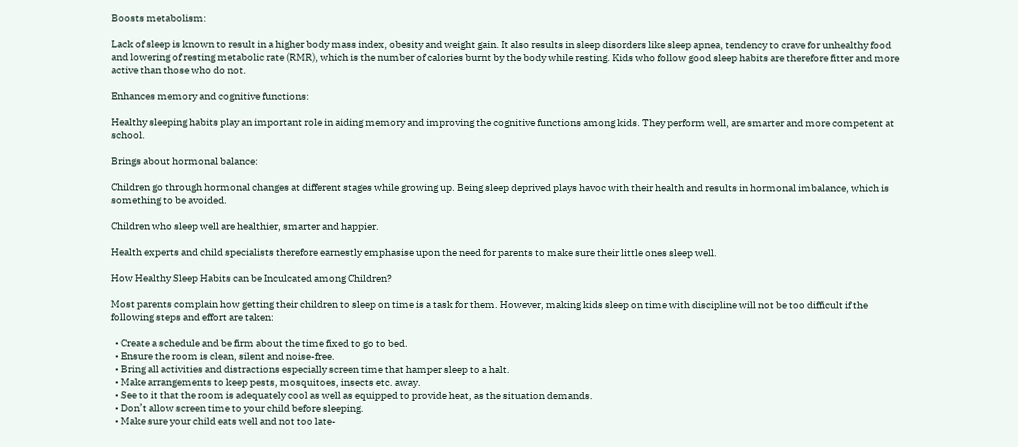Boosts metabolism:

Lack of sleep is known to result in a higher body mass index, obesity and weight gain. It also results in sleep disorders like sleep apnea, tendency to crave for unhealthy food and lowering of resting metabolic rate (RMR), which is the number of calories burnt by the body while resting. Kids who follow good sleep habits are therefore fitter and more active than those who do not.

Enhances memory and cognitive functions:

Healthy sleeping habits play an important role in aiding memory and improving the cognitive functions among kids. They perform well, are smarter and more competent at school.

Brings about hormonal balance:

Children go through hormonal changes at different stages while growing up. Being sleep deprived plays havoc with their health and results in hormonal imbalance, which is something to be avoided.

Children who sleep well are healthier, smarter and happier.

Health experts and child specialists therefore earnestly emphasise upon the need for parents to make sure their little ones sleep well.

How Healthy Sleep Habits can be Inculcated among Children?

Most parents complain how getting their children to sleep on time is a task for them. However, making kids sleep on time with discipline will not be too difficult if the following steps and effort are taken:

  • Create a schedule and be firm about the time fixed to go to bed.
  • Ensure the room is clean, silent and noise-free.
  • Bring all activities and distractions especially screen time that hamper sleep to a halt.
  • Make arrangements to keep pests, mosquitoes, insects etc. away.
  • See to it that the room is adequately cool as well as equipped to provide heat, as the situation demands.
  • Don’t allow screen time to your child before sleeping.
  • Make sure your child eats well and not too late-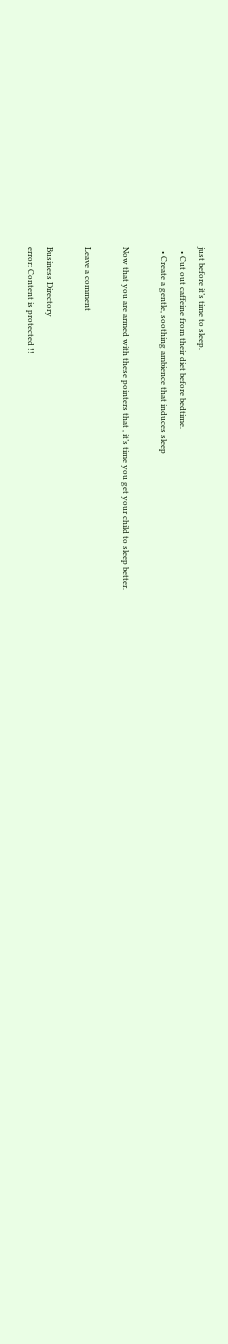just before it’s time to sleep.
  • Cut out caffeine from their diet before bedtime.
  • Create a gentle, soothing ambience that induces sleep

Now that you are armed with these pointers that , it’s time you get your child to sleep better.

Leave a comment

Business Directory
error: Content is protected !!